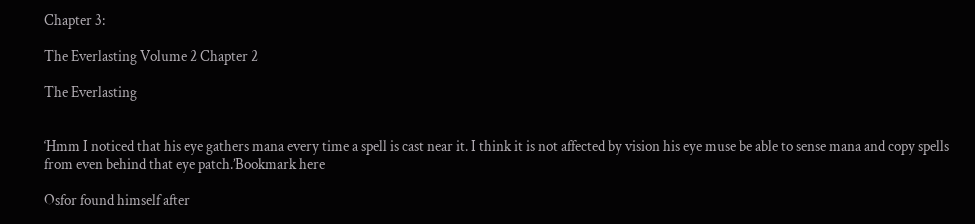Chapter 3:

The Everlasting Volume 2 Chapter 2

The Everlasting


‘Hmm I noticed that his eye gathers mana every time a spell is cast near it. I think it is not affected by vision his eye muse be able to sense mana and copy spells from even behind that eye patch.’Bookmark here

Osfor found himself after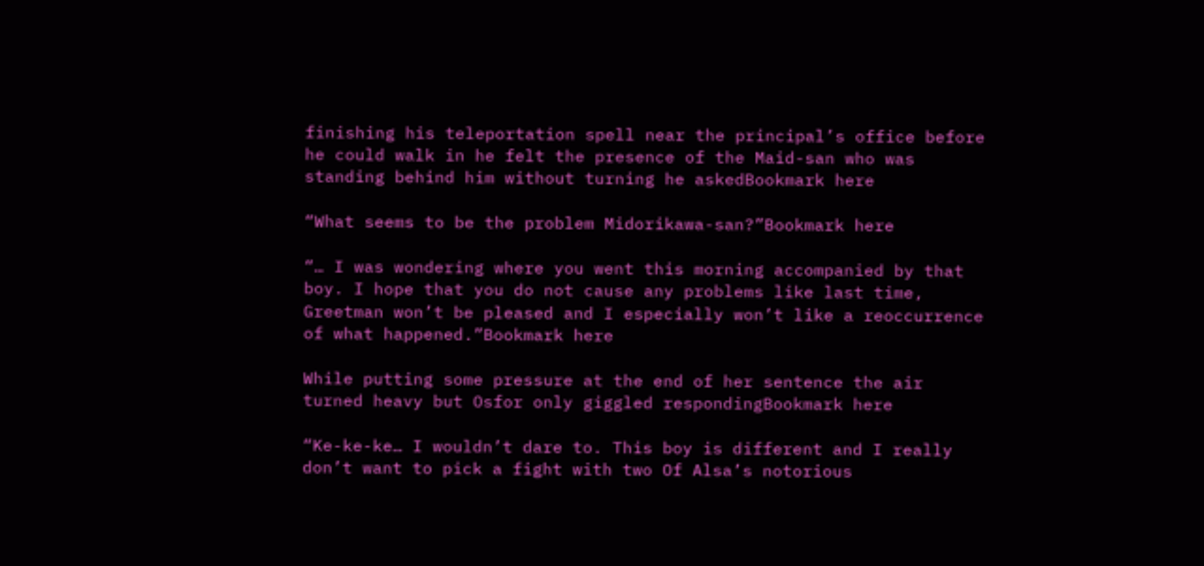finishing his teleportation spell near the principal’s office before he could walk in he felt the presence of the Maid-san who was standing behind him without turning he askedBookmark here

“What seems to be the problem Midorikawa-san?”Bookmark here

“… I was wondering where you went this morning accompanied by that boy. I hope that you do not cause any problems like last time, Greetman won’t be pleased and I especially won’t like a reoccurrence of what happened.”Bookmark here

While putting some pressure at the end of her sentence the air turned heavy but Osfor only giggled respondingBookmark here

“Ke-ke-ke… I wouldn’t dare to. This boy is different and I really don’t want to pick a fight with two Of Alsa’s notorious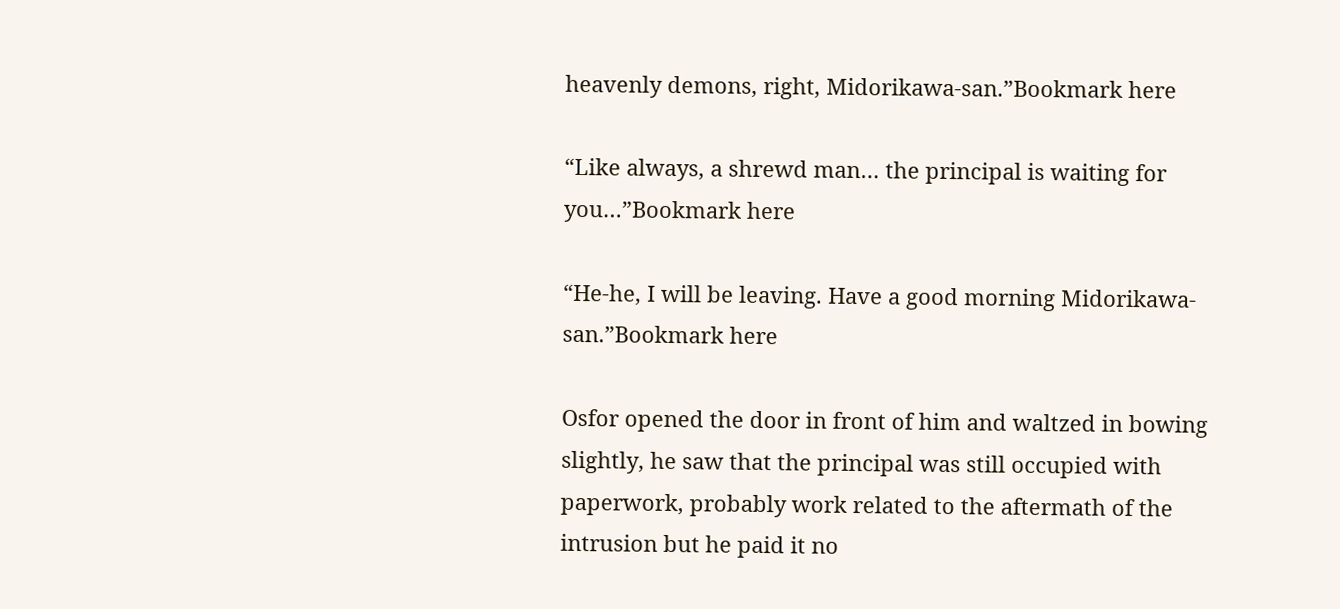heavenly demons, right, Midorikawa-san.”Bookmark here

“Like always, a shrewd man… the principal is waiting for you…”Bookmark here

“He-he, I will be leaving. Have a good morning Midorikawa-san.”Bookmark here

Osfor opened the door in front of him and waltzed in bowing slightly, he saw that the principal was still occupied with paperwork, probably work related to the aftermath of the intrusion but he paid it no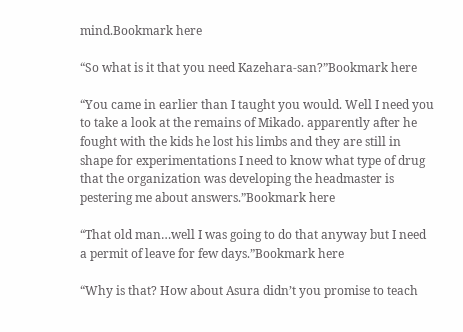mind.Bookmark here

“So what is it that you need Kazehara-san?”Bookmark here

“You came in earlier than I taught you would. Well I need you to take a look at the remains of Mikado. apparently after he fought with the kids he lost his limbs and they are still in shape for experimentations I need to know what type of drug that the organization was developing the headmaster is pestering me about answers.”Bookmark here

“That old man…well I was going to do that anyway but I need a permit of leave for few days.”Bookmark here

“Why is that? How about Asura didn’t you promise to teach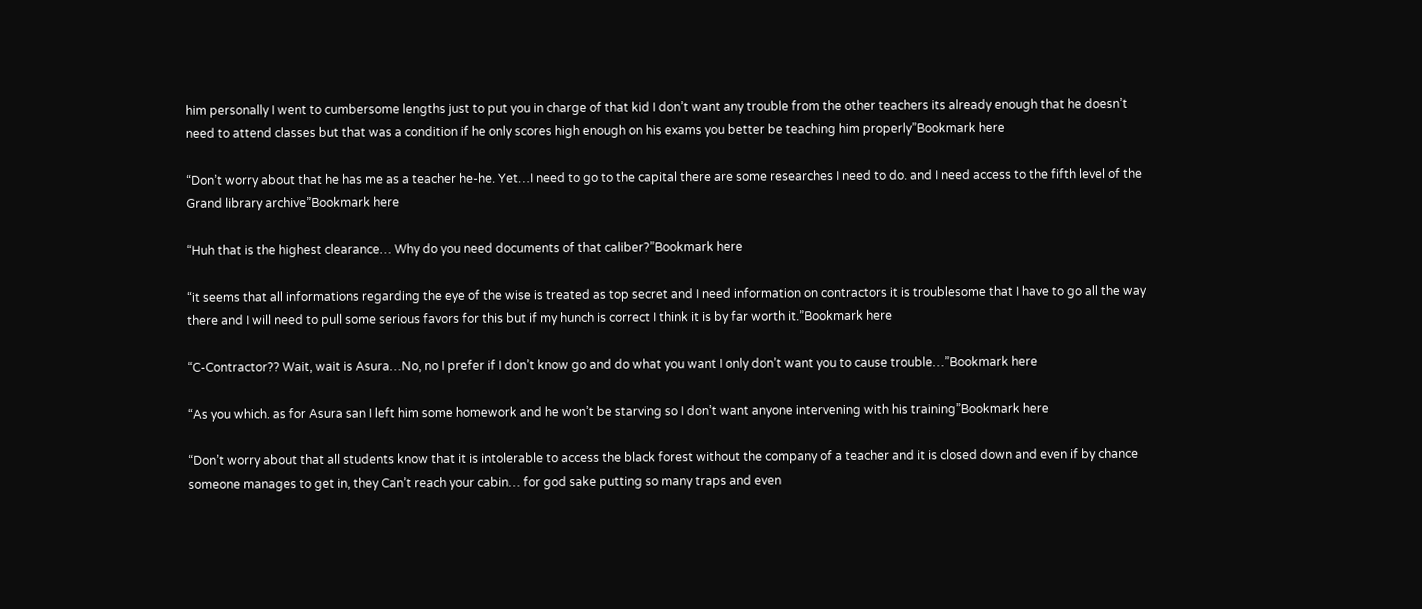him personally I went to cumbersome lengths just to put you in charge of that kid I don’t want any trouble from the other teachers its already enough that he doesn’t need to attend classes but that was a condition if he only scores high enough on his exams you better be teaching him properly”Bookmark here

“Don’t worry about that he has me as a teacher he-he. Yet…I need to go to the capital there are some researches I need to do. and I need access to the fifth level of the Grand library archive”Bookmark here

“Huh that is the highest clearance… Why do you need documents of that caliber?”Bookmark here

“it seems that all informations regarding the eye of the wise is treated as top secret and I need information on contractors it is troublesome that I have to go all the way there and I will need to pull some serious favors for this but if my hunch is correct I think it is by far worth it.”Bookmark here

“C-Contractor?? Wait, wait is Asura…No, no I prefer if I don’t know go and do what you want I only don’t want you to cause trouble…”Bookmark here

“As you which. as for Asura san I left him some homework and he won’t be starving so I don’t want anyone intervening with his training”Bookmark here

“Don’t worry about that all students know that it is intolerable to access the black forest without the company of a teacher and it is closed down and even if by chance someone manages to get in, they Can’t reach your cabin… for god sake putting so many traps and even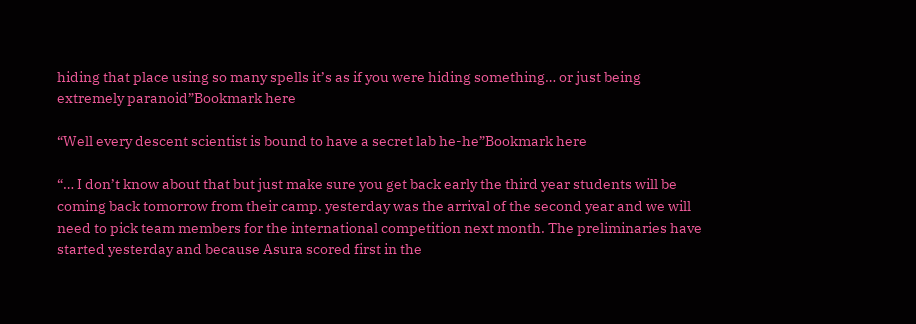hiding that place using so many spells it’s as if you were hiding something… or just being extremely paranoid”Bookmark here

“Well every descent scientist is bound to have a secret lab he-he”Bookmark here

“… I don’t know about that but just make sure you get back early the third year students will be coming back tomorrow from their camp. yesterday was the arrival of the second year and we will need to pick team members for the international competition next month. The preliminaries have started yesterday and because Asura scored first in the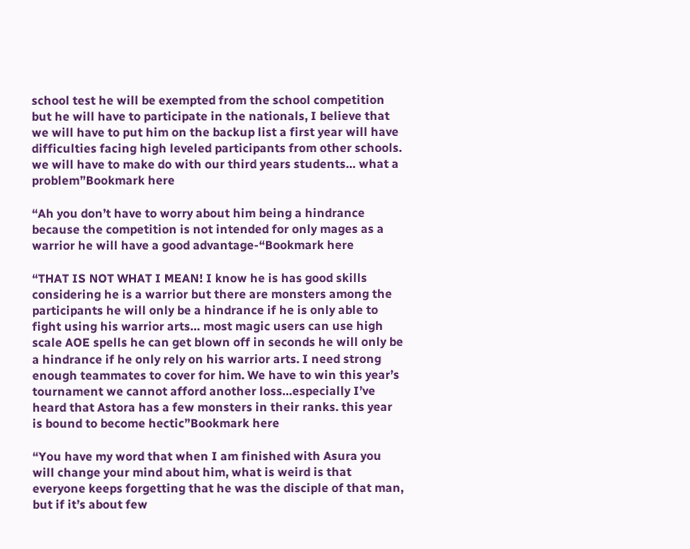school test he will be exempted from the school competition but he will have to participate in the nationals, I believe that we will have to put him on the backup list a first year will have difficulties facing high leveled participants from other schools. we will have to make do with our third years students… what a problem”Bookmark here

“Ah you don’t have to worry about him being a hindrance because the competition is not intended for only mages as a warrior he will have a good advantage-“Bookmark here

“THAT IS NOT WHAT I MEAN! I know he is has good skills considering he is a warrior but there are monsters among the participants he will only be a hindrance if he is only able to fight using his warrior arts… most magic users can use high scale AOE spells he can get blown off in seconds he will only be a hindrance if he only rely on his warrior arts. I need strong enough teammates to cover for him. We have to win this year’s tournament we cannot afford another loss…especially I’ve heard that Astora has a few monsters in their ranks. this year is bound to become hectic”Bookmark here

“You have my word that when I am finished with Asura you will change your mind about him, what is weird is that everyone keeps forgetting that he was the disciple of that man, but if it’s about few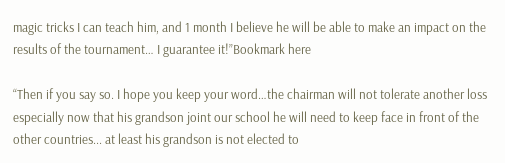magic tricks I can teach him, and 1 month I believe he will be able to make an impact on the results of the tournament… I guarantee it!”Bookmark here

“Then if you say so. I hope you keep your word…the chairman will not tolerate another loss especially now that his grandson joint our school he will need to keep face in front of the other countries... at least his grandson is not elected to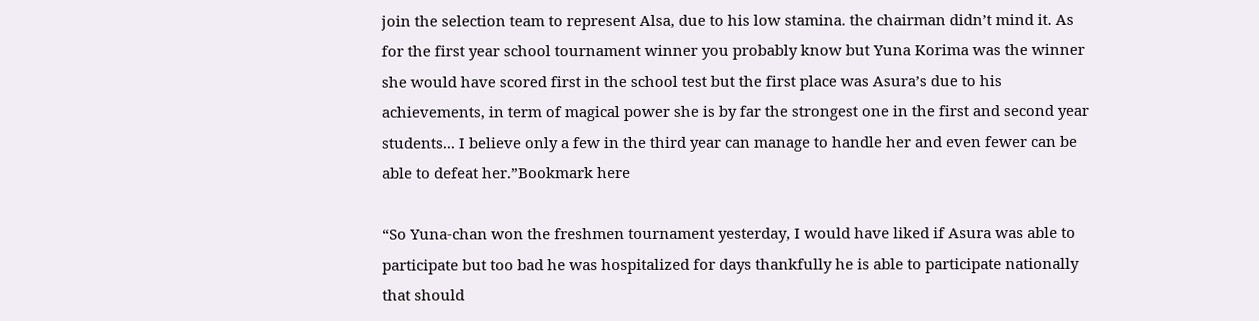join the selection team to represent Alsa, due to his low stamina. the chairman didn’t mind it. As for the first year school tournament winner you probably know but Yuna Korima was the winner she would have scored first in the school test but the first place was Asura’s due to his achievements, in term of magical power she is by far the strongest one in the first and second year students... I believe only a few in the third year can manage to handle her and even fewer can be able to defeat her.”Bookmark here

“So Yuna-chan won the freshmen tournament yesterday, I would have liked if Asura was able to participate but too bad he was hospitalized for days thankfully he is able to participate nationally that should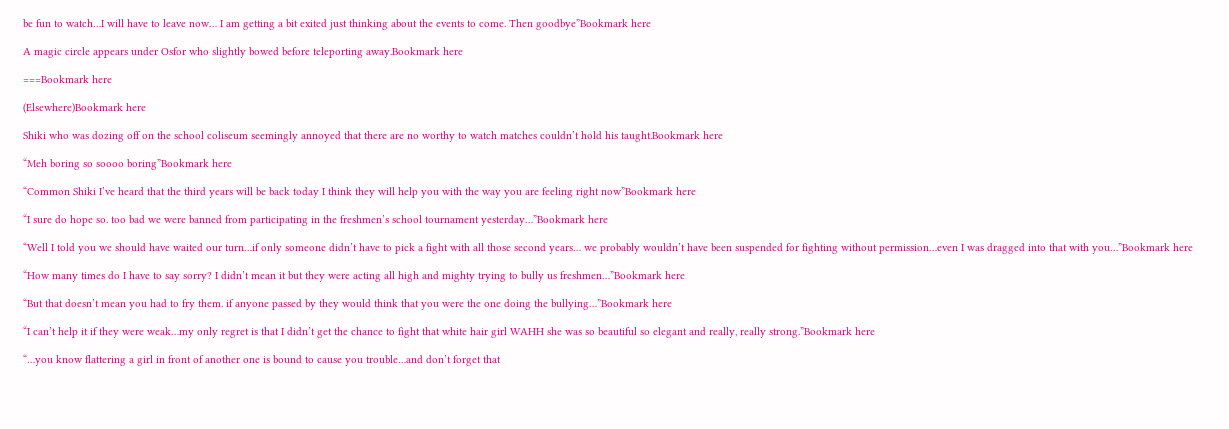be fun to watch…I will have to leave now… I am getting a bit exited just thinking about the events to come. Then goodbye”Bookmark here

A magic circle appears under Osfor who slightly bowed before teleporting away.Bookmark here

===Bookmark here

(Elsewhere)Bookmark here

Shiki who was dozing off on the school coliseum seemingly annoyed that there are no worthy to watch matches couldn’t hold his taught.Bookmark here

“Meh boring so soooo boring”Bookmark here

“Common Shiki I’ve heard that the third years will be back today I think they will help you with the way you are feeling right now”Bookmark here

“I sure do hope so. too bad we were banned from participating in the freshmen’s school tournament yesterday…”Bookmark here

“Well I told you we should have waited our turn…if only someone didn’t have to pick a fight with all those second years… we probably wouldn’t have been suspended for fighting without permission…even I was dragged into that with you…”Bookmark here

“How many times do I have to say sorry? I didn’t mean it but they were acting all high and mighty trying to bully us freshmen…”Bookmark here

“But that doesn’t mean you had to fry them. if anyone passed by they would think that you were the one doing the bullying…”Bookmark here

“I can’t help it if they were weak…my only regret is that I didn’t get the chance to fight that white hair girl WAHH she was so beautiful so elegant and really, really strong.”Bookmark here

“…you know flattering a girl in front of another one is bound to cause you trouble…and don’t forget that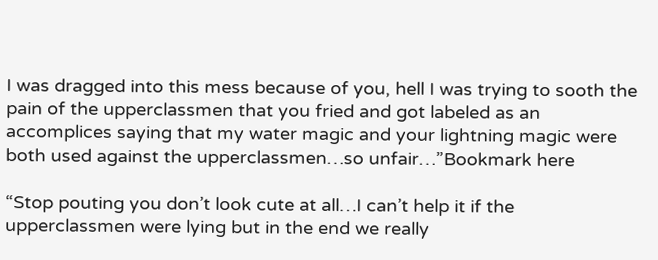I was dragged into this mess because of you, hell I was trying to sooth the pain of the upperclassmen that you fried and got labeled as an accomplices saying that my water magic and your lightning magic were both used against the upperclassmen…so unfair…”Bookmark here

“Stop pouting you don’t look cute at all…I can’t help it if the upperclassmen were lying but in the end we really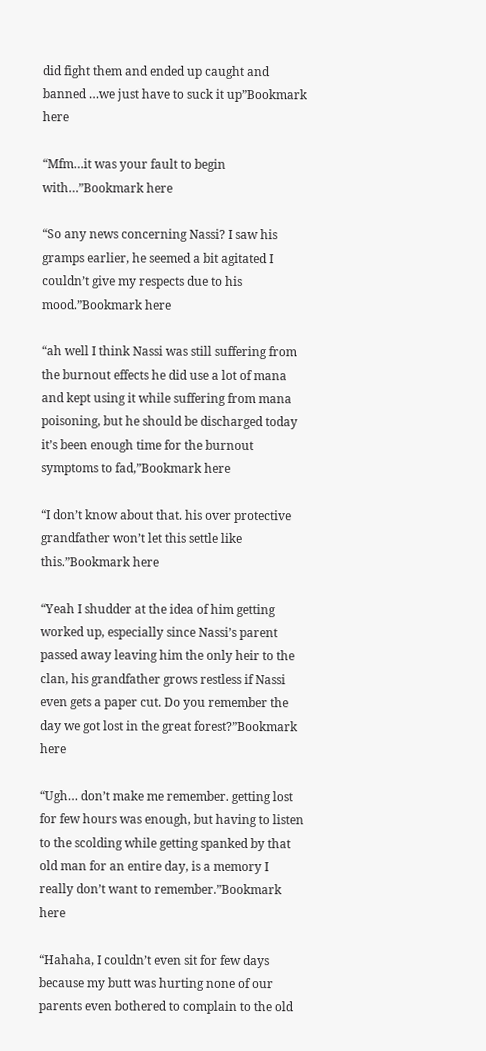did fight them and ended up caught and banned …we just have to suck it up”Bookmark here

“Mfm…it was your fault to begin with…”Bookmark here

“So any news concerning Nassi? I saw his gramps earlier, he seemed a bit agitated I couldn’t give my respects due to his mood.”Bookmark here

“ah well I think Nassi was still suffering from the burnout effects he did use a lot of mana and kept using it while suffering from mana poisoning, but he should be discharged today it’s been enough time for the burnout symptoms to fad,”Bookmark here

“I don’t know about that. his over protective grandfather won’t let this settle like this.”Bookmark here

“Yeah I shudder at the idea of him getting worked up, especially since Nassi’s parent passed away leaving him the only heir to the clan, his grandfather grows restless if Nassi even gets a paper cut. Do you remember the day we got lost in the great forest?”Bookmark here

“Ugh… don’t make me remember. getting lost for few hours was enough, but having to listen to the scolding while getting spanked by that old man for an entire day, is a memory I really don’t want to remember.”Bookmark here

“Hahaha, I couldn’t even sit for few days because my butt was hurting none of our parents even bothered to complain to the old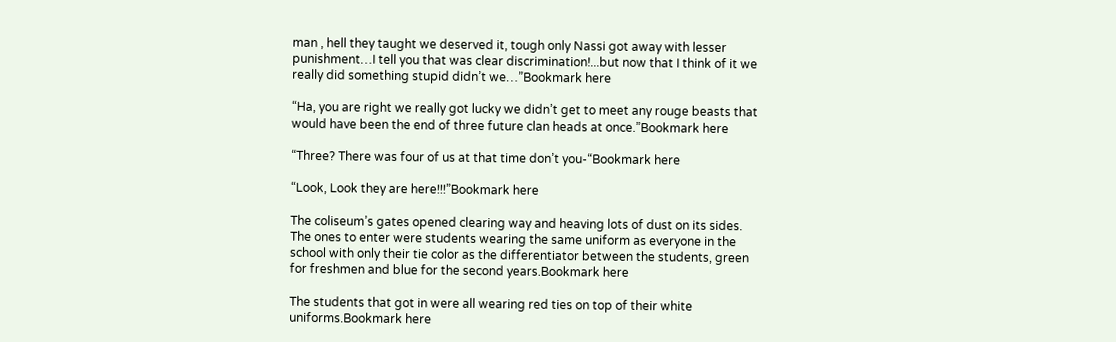man , hell they taught we deserved it, tough only Nassi got away with lesser punishment…I tell you that was clear discrimination!...but now that I think of it we really did something stupid didn’t we…”Bookmark here

“Ha, you are right we really got lucky we didn’t get to meet any rouge beasts that would have been the end of three future clan heads at once.”Bookmark here

“Three? There was four of us at that time don’t you-“Bookmark here

“Look, Look they are here!!!”Bookmark here

The coliseum’s gates opened clearing way and heaving lots of dust on its sides. The ones to enter were students wearing the same uniform as everyone in the school with only their tie color as the differentiator between the students, green for freshmen and blue for the second years.Bookmark here

The students that got in were all wearing red ties on top of their white uniforms.Bookmark here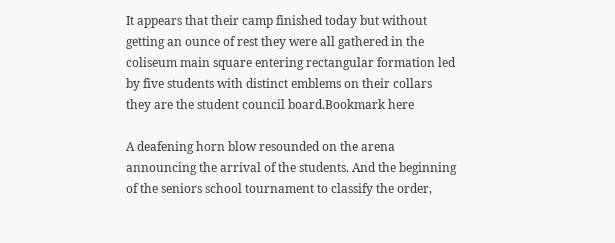It appears that their camp finished today but without getting an ounce of rest they were all gathered in the coliseum main square entering rectangular formation led by five students with distinct emblems on their collars they are the student council board.Bookmark here

A deafening horn blow resounded on the arena announcing the arrival of the students. And the beginning of the seniors school tournament to classify the order,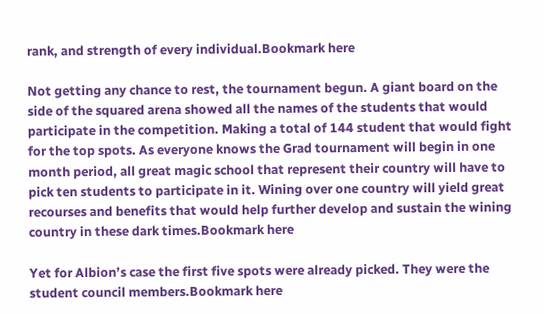rank, and strength of every individual.Bookmark here

Not getting any chance to rest, the tournament begun. A giant board on the side of the squared arena showed all the names of the students that would participate in the competition. Making a total of 144 student that would fight for the top spots. As everyone knows the Grad tournament will begin in one month period, all great magic school that represent their country will have to pick ten students to participate in it. Wining over one country will yield great recourses and benefits that would help further develop and sustain the wining country in these dark times.Bookmark here

Yet for Albion’s case the first five spots were already picked. They were the student council members.Bookmark here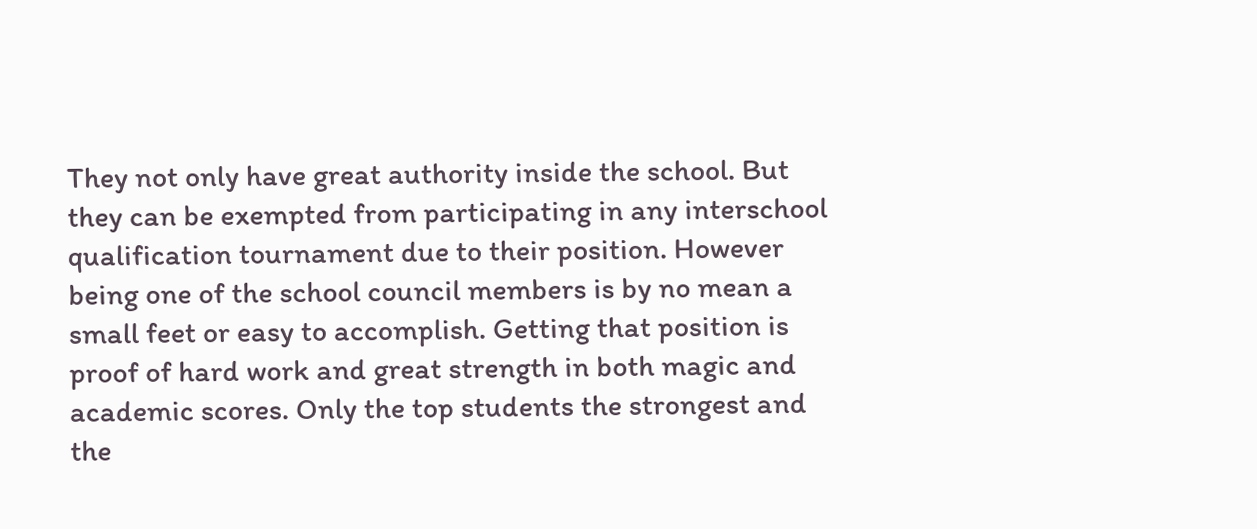They not only have great authority inside the school. But they can be exempted from participating in any interschool qualification tournament due to their position. However being one of the school council members is by no mean a small feet or easy to accomplish. Getting that position is proof of hard work and great strength in both magic and academic scores. Only the top students the strongest and the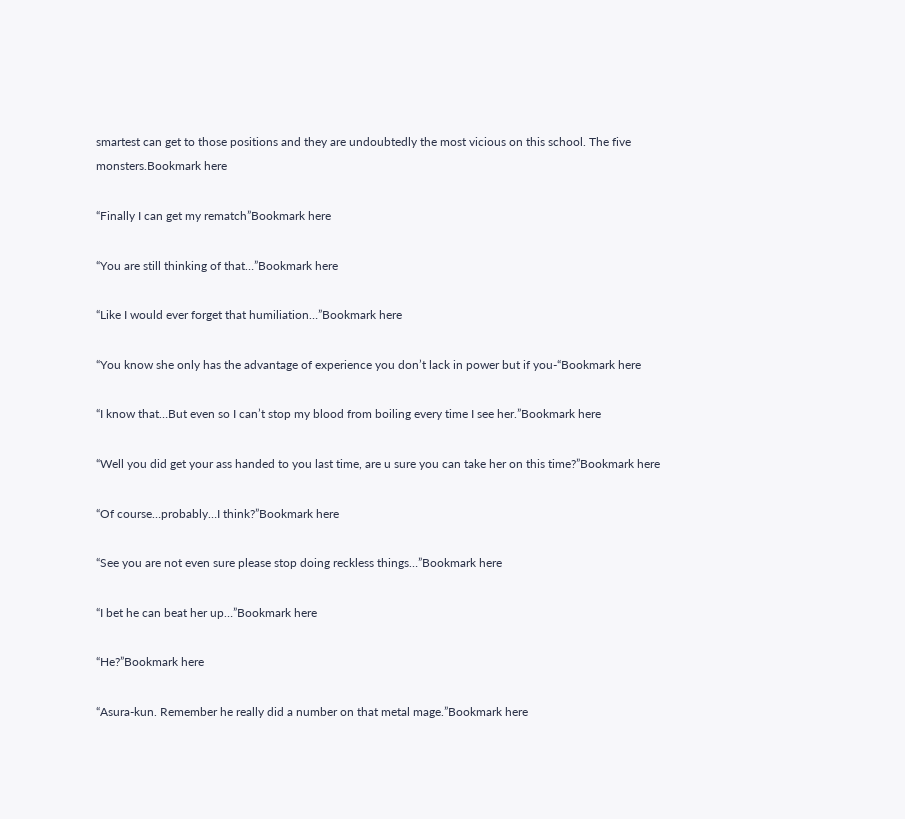smartest can get to those positions and they are undoubtedly the most vicious on this school. The five monsters.Bookmark here

“Finally I can get my rematch”Bookmark here

“You are still thinking of that…”Bookmark here

“Like I would ever forget that humiliation…”Bookmark here

“You know she only has the advantage of experience you don’t lack in power but if you-“Bookmark here

“I know that…But even so I can’t stop my blood from boiling every time I see her.”Bookmark here

“Well you did get your ass handed to you last time, are u sure you can take her on this time?”Bookmark here

“Of course…probably…I think?”Bookmark here

“See you are not even sure please stop doing reckless things…”Bookmark here

“I bet he can beat her up…”Bookmark here

“He?”Bookmark here

“Asura-kun. Remember he really did a number on that metal mage.”Bookmark here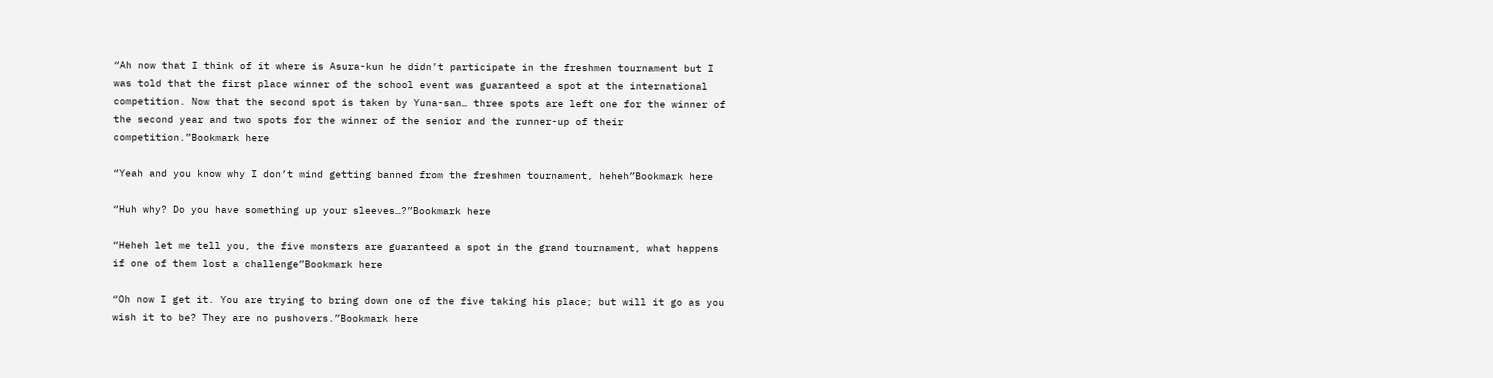“Ah now that I think of it where is Asura-kun he didn’t participate in the freshmen tournament but I was told that the first place winner of the school event was guaranteed a spot at the international competition. Now that the second spot is taken by Yuna-san… three spots are left one for the winner of the second year and two spots for the winner of the senior and the runner-up of their competition.”Bookmark here

“Yeah and you know why I don’t mind getting banned from the freshmen tournament, heheh”Bookmark here

“Huh why? Do you have something up your sleeves…?”Bookmark here

“Heheh let me tell you, the five monsters are guaranteed a spot in the grand tournament, what happens if one of them lost a challenge”Bookmark here

“Oh now I get it. You are trying to bring down one of the five taking his place; but will it go as you wish it to be? They are no pushovers.”Bookmark here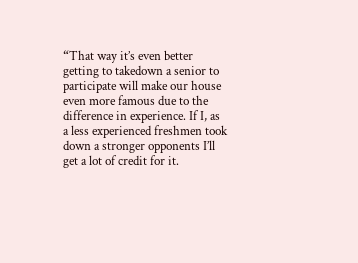“That way it’s even better getting to takedown a senior to participate will make our house even more famous due to the difference in experience. If I, as a less experienced freshmen took down a stronger opponents I’ll get a lot of credit for it.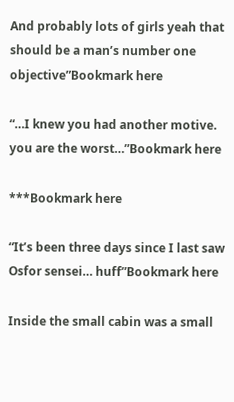And probably lots of girls yeah that should be a man’s number one objective”Bookmark here

“…I knew you had another motive. you are the worst…”Bookmark here

***Bookmark here

“It’s been three days since I last saw Osfor sensei… huff”Bookmark here

Inside the small cabin was a small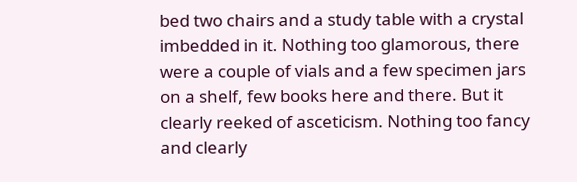bed two chairs and a study table with a crystal imbedded in it. Nothing too glamorous, there were a couple of vials and a few specimen jars on a shelf, few books here and there. But it clearly reeked of asceticism. Nothing too fancy and clearly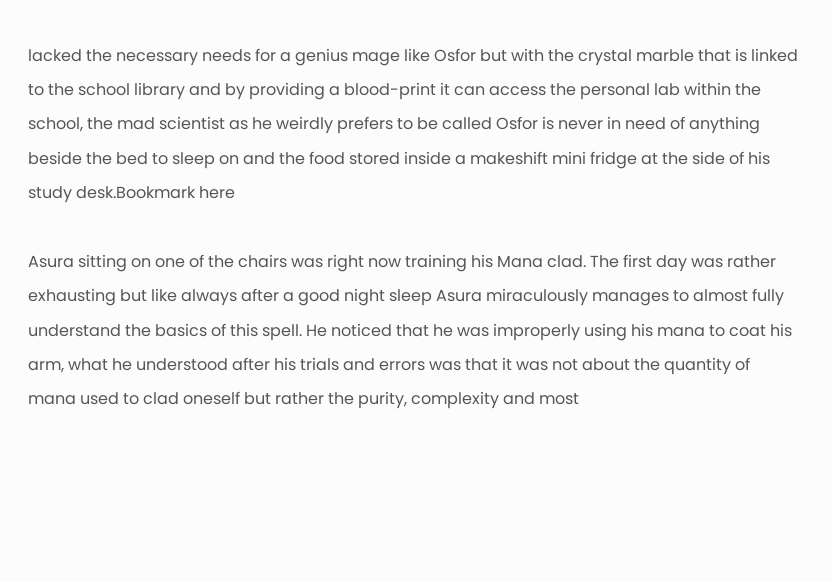lacked the necessary needs for a genius mage like Osfor but with the crystal marble that is linked to the school library and by providing a blood-print it can access the personal lab within the school, the mad scientist as he weirdly prefers to be called Osfor is never in need of anything beside the bed to sleep on and the food stored inside a makeshift mini fridge at the side of his study desk.Bookmark here

Asura sitting on one of the chairs was right now training his Mana clad. The first day was rather exhausting but like always after a good night sleep Asura miraculously manages to almost fully understand the basics of this spell. He noticed that he was improperly using his mana to coat his arm, what he understood after his trials and errors was that it was not about the quantity of mana used to clad oneself but rather the purity, complexity and most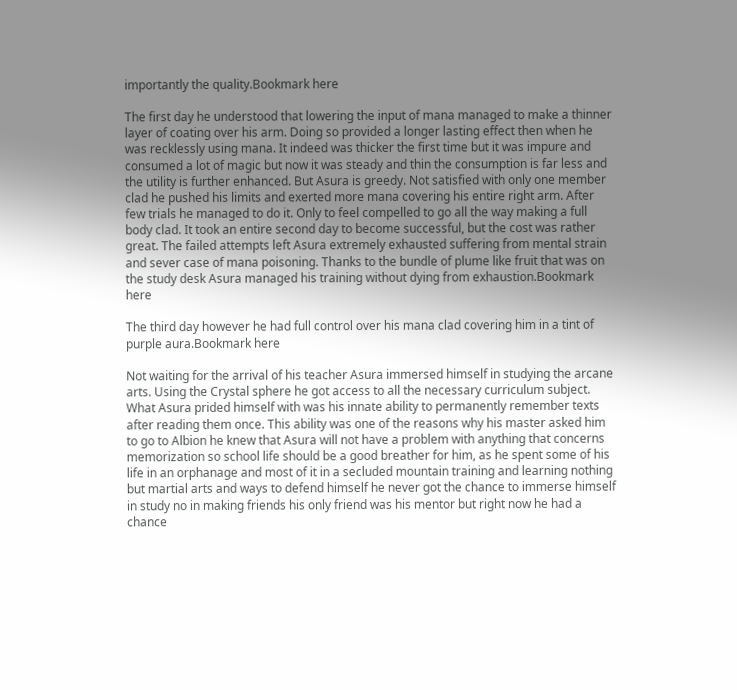importantly the quality.Bookmark here

The first day he understood that lowering the input of mana managed to make a thinner layer of coating over his arm. Doing so provided a longer lasting effect then when he was recklessly using mana. It indeed was thicker the first time but it was impure and consumed a lot of magic but now it was steady and thin the consumption is far less and the utility is further enhanced. But Asura is greedy. Not satisfied with only one member clad he pushed his limits and exerted more mana covering his entire right arm. After few trials he managed to do it. Only to feel compelled to go all the way making a full body clad. It took an entire second day to become successful, but the cost was rather great. The failed attempts left Asura extremely exhausted suffering from mental strain and sever case of mana poisoning. Thanks to the bundle of plume like fruit that was on the study desk Asura managed his training without dying from exhaustion.Bookmark here

The third day however he had full control over his mana clad covering him in a tint of purple aura.Bookmark here

Not waiting for the arrival of his teacher Asura immersed himself in studying the arcane arts. Using the Crystal sphere he got access to all the necessary curriculum subject. What Asura prided himself with was his innate ability to permanently remember texts after reading them once. This ability was one of the reasons why his master asked him to go to Albion he knew that Asura will not have a problem with anything that concerns memorization so school life should be a good breather for him, as he spent some of his life in an orphanage and most of it in a secluded mountain training and learning nothing but martial arts and ways to defend himself he never got the chance to immerse himself in study no in making friends his only friend was his mentor but right now he had a chance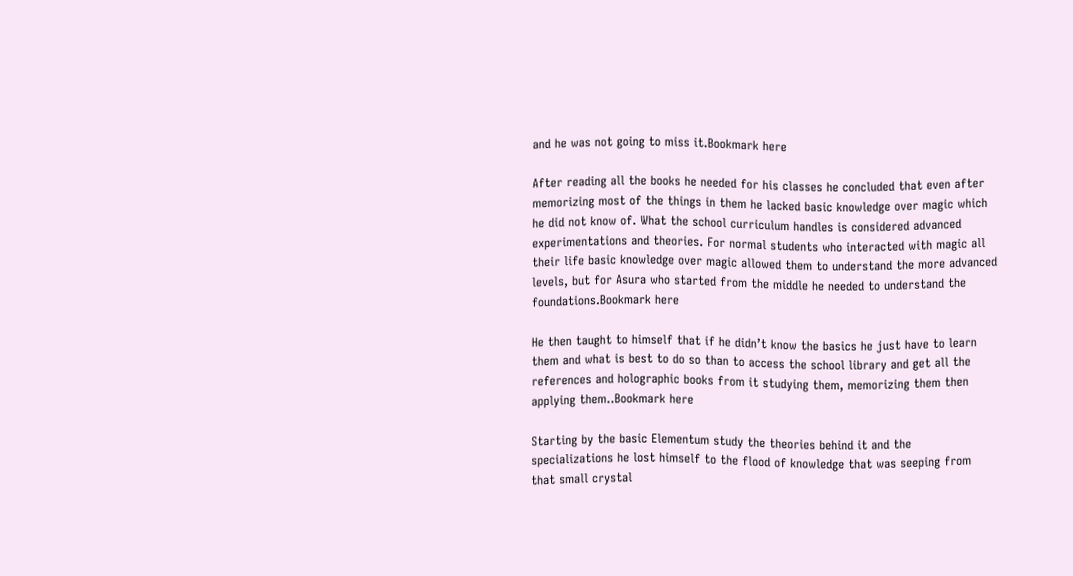and he was not going to miss it.Bookmark here

After reading all the books he needed for his classes he concluded that even after memorizing most of the things in them he lacked basic knowledge over magic which he did not know of. What the school curriculum handles is considered advanced experimentations and theories. For normal students who interacted with magic all their life basic knowledge over magic allowed them to understand the more advanced levels, but for Asura who started from the middle he needed to understand the foundations.Bookmark here

He then taught to himself that if he didn’t know the basics he just have to learn them and what is best to do so than to access the school library and get all the references and holographic books from it studying them, memorizing them then applying them..Bookmark here

Starting by the basic Elementum study the theories behind it and the specializations he lost himself to the flood of knowledge that was seeping from that small crystal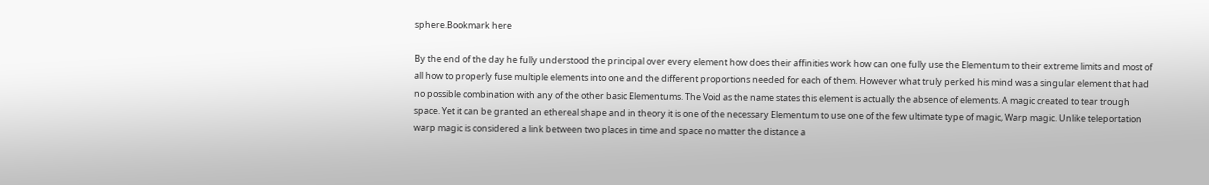sphere.Bookmark here

By the end of the day he fully understood the principal over every element how does their affinities work how can one fully use the Elementum to their extreme limits and most of all how to properly fuse multiple elements into one and the different proportions needed for each of them. However what truly perked his mind was a singular element that had no possible combination with any of the other basic Elementums. The Void as the name states this element is actually the absence of elements. A magic created to tear trough space. Yet it can be granted an ethereal shape and in theory it is one of the necessary Elementum to use one of the few ultimate type of magic, Warp magic. Unlike teleportation warp magic is considered a link between two places in time and space no matter the distance a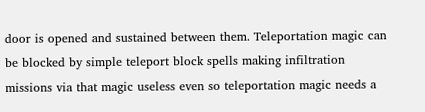door is opened and sustained between them. Teleportation magic can be blocked by simple teleport block spells making infiltration missions via that magic useless even so teleportation magic needs a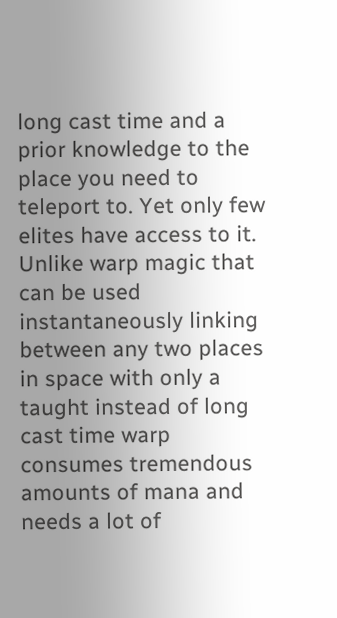long cast time and a prior knowledge to the place you need to teleport to. Yet only few elites have access to it. Unlike warp magic that can be used instantaneously linking between any two places in space with only a taught instead of long cast time warp consumes tremendous amounts of mana and needs a lot of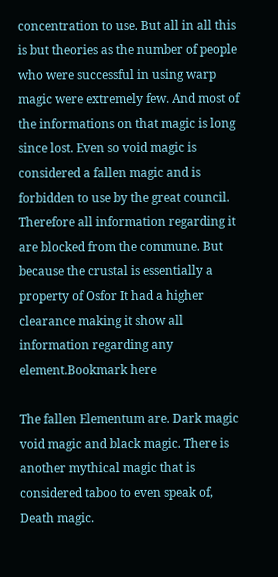concentration to use. But all in all this is but theories as the number of people who were successful in using warp magic were extremely few. And most of the informations on that magic is long since lost. Even so void magic is considered a fallen magic and is forbidden to use by the great council. Therefore all information regarding it are blocked from the commune. But because the crustal is essentially a property of Osfor It had a higher clearance making it show all information regarding any element.Bookmark here

The fallen Elementum are. Dark magic void magic and black magic. There is another mythical magic that is considered taboo to even speak of, Death magic.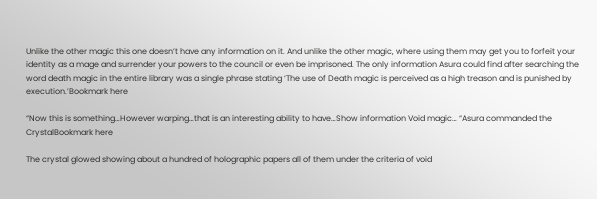Unlike the other magic this one doesn’t have any information on it. And unlike the other magic, where using them may get you to forfeit your identity as a mage and surrender your powers to the council or even be imprisoned. The only information Asura could find after searching the word death magic in the entire library was a single phrase stating ‘The use of Death magic is perceived as a high treason and is punished by execution.’Bookmark here

“Now this is something…However warping…that is an interesting ability to have…Show information Void magic… “Asura commanded the CrystalBookmark here

The crystal glowed showing about a hundred of holographic papers all of them under the criteria of void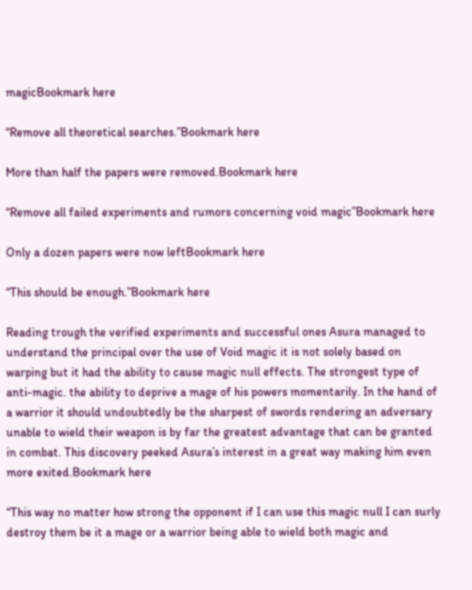magicBookmark here

“Remove all theoretical searches.”Bookmark here

More than half the papers were removed.Bookmark here

“Remove all failed experiments and rumors concerning void magic”Bookmark here

Only a dozen papers were now leftBookmark here

“This should be enough.”Bookmark here

Reading trough the verified experiments and successful ones Asura managed to understand the principal over the use of Void magic it is not solely based on warping but it had the ability to cause magic null effects. The strongest type of anti-magic. the ability to deprive a mage of his powers momentarily. In the hand of a warrior it should undoubtedly be the sharpest of swords rendering an adversary unable to wield their weapon is by far the greatest advantage that can be granted in combat. This discovery peeked Asura’s interest in a great way making him even more exited.Bookmark here

“This way no matter how strong the opponent if I can use this magic null I can surly destroy them be it a mage or a warrior being able to wield both magic and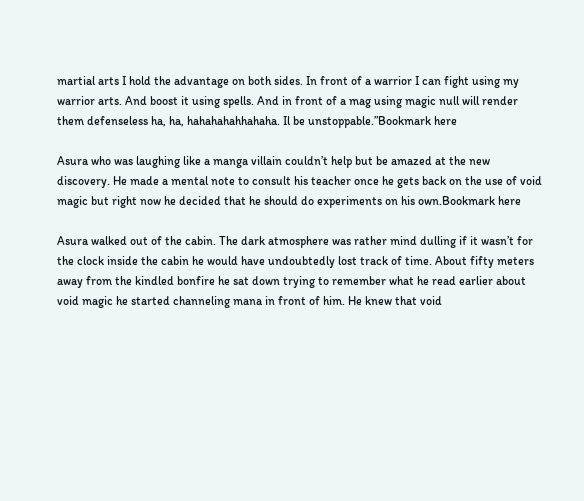martial arts I hold the advantage on both sides. In front of a warrior I can fight using my warrior arts. And boost it using spells. And in front of a mag using magic null will render them defenseless ha, ha, hahahahahhahaha. Il be unstoppable.”Bookmark here

Asura who was laughing like a manga villain couldn’t help but be amazed at the new discovery. He made a mental note to consult his teacher once he gets back on the use of void magic but right now he decided that he should do experiments on his own.Bookmark here

Asura walked out of the cabin. The dark atmosphere was rather mind dulling if it wasn’t for the clock inside the cabin he would have undoubtedly lost track of time. About fifty meters away from the kindled bonfire he sat down trying to remember what he read earlier about void magic he started channeling mana in front of him. He knew that void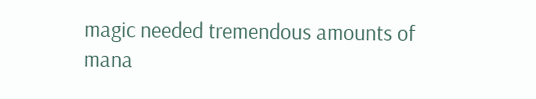magic needed tremendous amounts of mana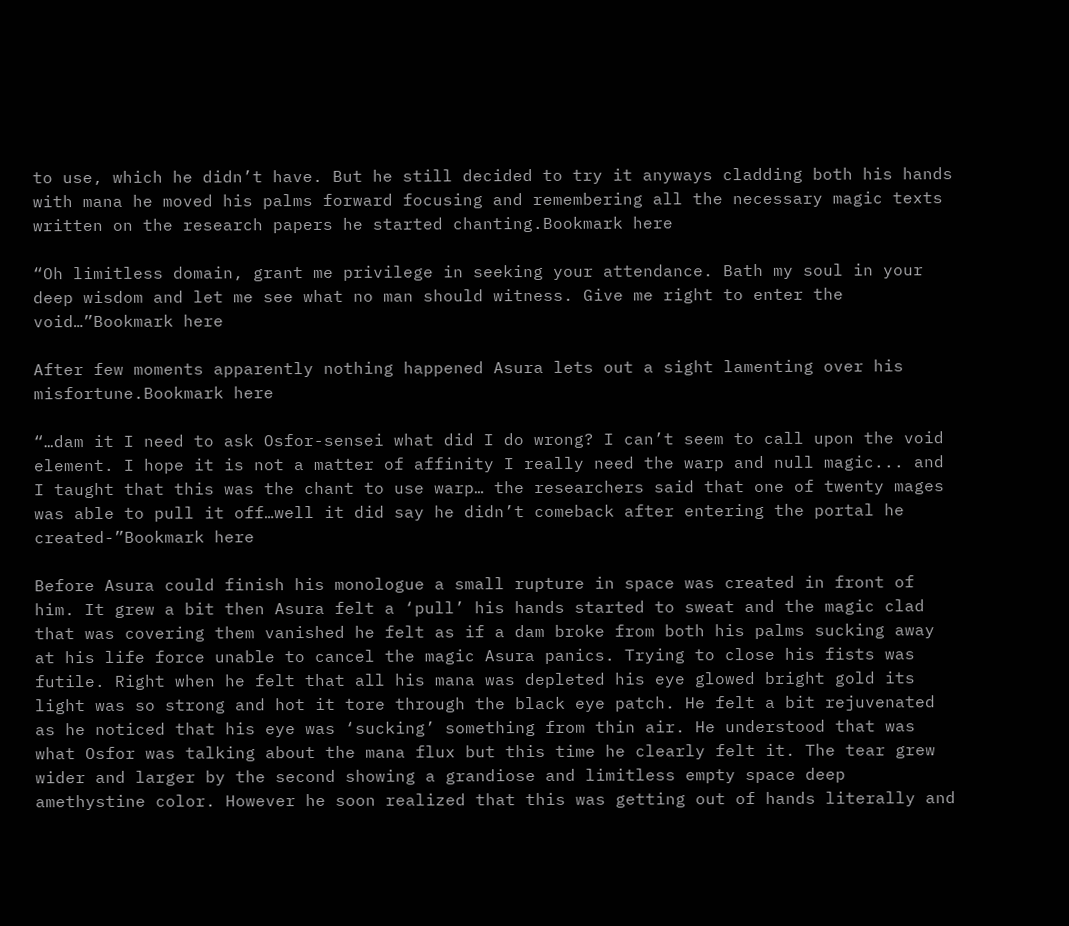to use, which he didn’t have. But he still decided to try it anyways cladding both his hands with mana he moved his palms forward focusing and remembering all the necessary magic texts written on the research papers he started chanting.Bookmark here

“Oh limitless domain, grant me privilege in seeking your attendance. Bath my soul in your deep wisdom and let me see what no man should witness. Give me right to enter the void…”Bookmark here

After few moments apparently nothing happened Asura lets out a sight lamenting over his misfortune.Bookmark here

“…dam it I need to ask Osfor-sensei what did I do wrong? I can’t seem to call upon the void element. I hope it is not a matter of affinity I really need the warp and null magic... and I taught that this was the chant to use warp… the researchers said that one of twenty mages was able to pull it off…well it did say he didn’t comeback after entering the portal he created-”Bookmark here

Before Asura could finish his monologue a small rupture in space was created in front of him. It grew a bit then Asura felt a ‘pull’ his hands started to sweat and the magic clad that was covering them vanished he felt as if a dam broke from both his palms sucking away at his life force unable to cancel the magic Asura panics. Trying to close his fists was futile. Right when he felt that all his mana was depleted his eye glowed bright gold its light was so strong and hot it tore through the black eye patch. He felt a bit rejuvenated as he noticed that his eye was ‘sucking’ something from thin air. He understood that was what Osfor was talking about the mana flux but this time he clearly felt it. The tear grew wider and larger by the second showing a grandiose and limitless empty space deep amethystine color. However he soon realized that this was getting out of hands literally and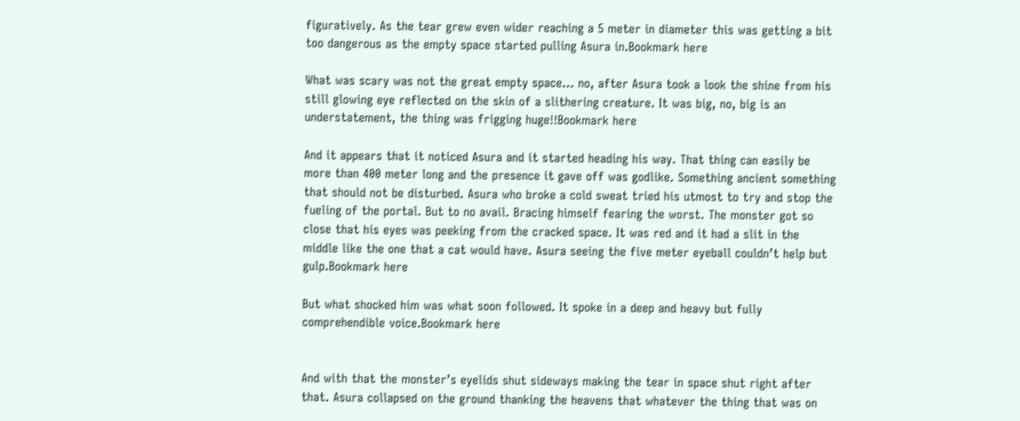figuratively. As the tear grew even wider reaching a 5 meter in diameter this was getting a bit too dangerous as the empty space started pulling Asura in.Bookmark here

What was scary was not the great empty space… no, after Asura took a look the shine from his still glowing eye reflected on the skin of a slithering creature. It was big, no, big is an understatement, the thing was frigging huge!!Bookmark here

And it appears that it noticed Asura and it started heading his way. That thing can easily be more than 400 meter long and the presence it gave off was godlike. Something ancient something that should not be disturbed. Asura who broke a cold sweat tried his utmost to try and stop the fueling of the portal. But to no avail. Bracing himself fearing the worst. The monster got so close that his eyes was peeking from the cracked space. It was red and it had a slit in the middle like the one that a cat would have. Asura seeing the five meter eyeball couldn’t help but gulp.Bookmark here

But what shocked him was what soon followed. It spoke in a deep and heavy but fully comprehendible voice.Bookmark here


And with that the monster’s eyelids shut sideways making the tear in space shut right after that. Asura collapsed on the ground thanking the heavens that whatever the thing that was on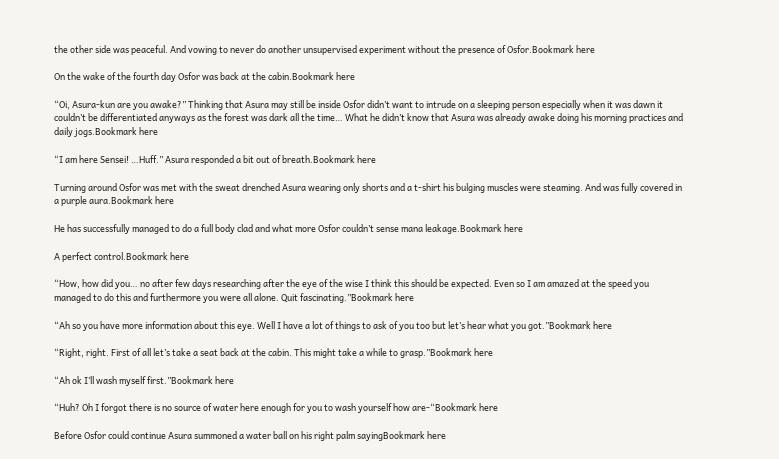the other side was peaceful. And vowing to never do another unsupervised experiment without the presence of Osfor.Bookmark here

On the wake of the fourth day Osfor was back at the cabin.Bookmark here

“Oi, Asura-kun are you awake?” Thinking that Asura may still be inside Osfor didn’t want to intrude on a sleeping person especially when it was dawn it couldn’t be differentiated anyways as the forest was dark all the time… What he didn’t know that Asura was already awake doing his morning practices and daily jogs.Bookmark here

“I am here Sensei! …Huff.” Asura responded a bit out of breath.Bookmark here

Turning around Osfor was met with the sweat drenched Asura wearing only shorts and a t-shirt his bulging muscles were steaming. And was fully covered in a purple aura.Bookmark here

He has successfully managed to do a full body clad and what more Osfor couldn’t sense mana leakage.Bookmark here

A perfect control.Bookmark here

“How, how did you… no after few days researching after the eye of the wise I think this should be expected. Even so I am amazed at the speed you managed to do this and furthermore you were all alone. Quit fascinating.”Bookmark here

“Ah so you have more information about this eye. Well I have a lot of things to ask of you too but let’s hear what you got.”Bookmark here

“Right, right. First of all let’s take a seat back at the cabin. This might take a while to grasp.”Bookmark here

“Ah ok I’ll wash myself first.”Bookmark here

“Huh? Oh I forgot there is no source of water here enough for you to wash yourself how are-“Bookmark here

Before Osfor could continue Asura summoned a water ball on his right palm sayingBookmark here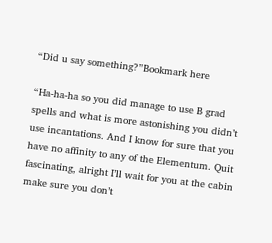“Did u say something?”Bookmark here

“Ha-ha-ha so you did manage to use B grad spells and what is more astonishing you didn’t use incantations. And I know for sure that you have no affinity to any of the Elementum. Quit fascinating, alright I’ll wait for you at the cabin make sure you don’t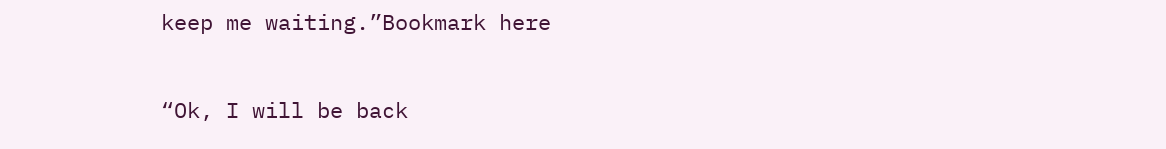keep me waiting.”Bookmark here

“Ok, I will be back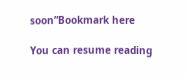soon”Bookmark here

You can resume reading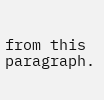from this paragraph.